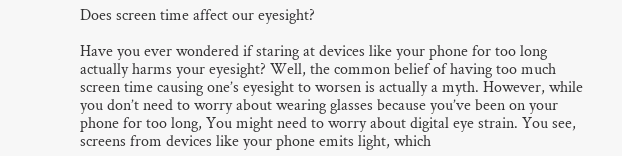Does screen time affect our eyesight?

Have you ever wondered if staring at devices like your phone for too long actually harms your eyesight? Well, the common belief of having too much screen time causing one’s eyesight to worsen is actually a myth. However, while you don’t need to worry about wearing glasses because you’ve been on your phone for too long, You might need to worry about digital eye strain. You see, screens from devices like your phone emits light, which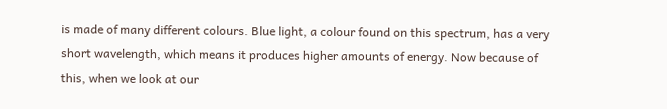is made of many different colours. Blue light, a colour found on this spectrum, has a very short wavelength, which means it produces higher amounts of energy. Now because of this, when we look at our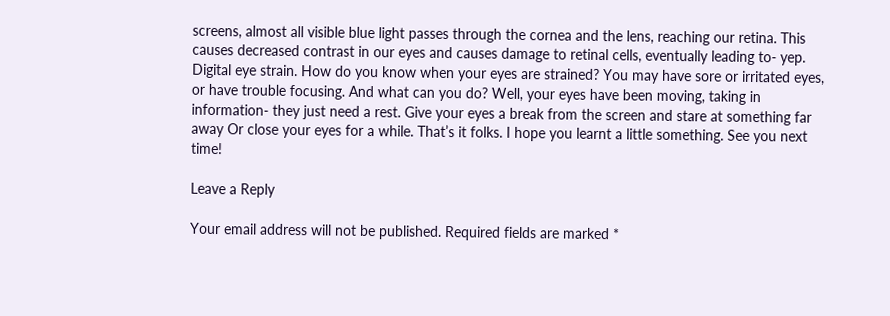screens, almost all visible blue light passes through the cornea and the lens, reaching our retina. This causes decreased contrast in our eyes and causes damage to retinal cells, eventually leading to- yep. Digital eye strain. How do you know when your eyes are strained? You may have sore or irritated eyes, or have trouble focusing. And what can you do? Well, your eyes have been moving, taking in information- they just need a rest. Give your eyes a break from the screen and stare at something far away Or close your eyes for a while. That’s it folks. I hope you learnt a little something. See you next time!

Leave a Reply

Your email address will not be published. Required fields are marked *